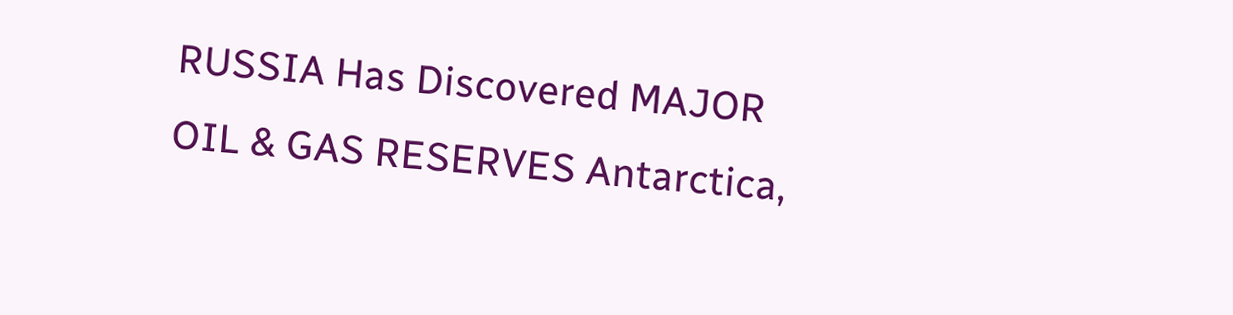RUSSIA Has Discovered MAJOR OIL & GAS RESERVES Antarctica,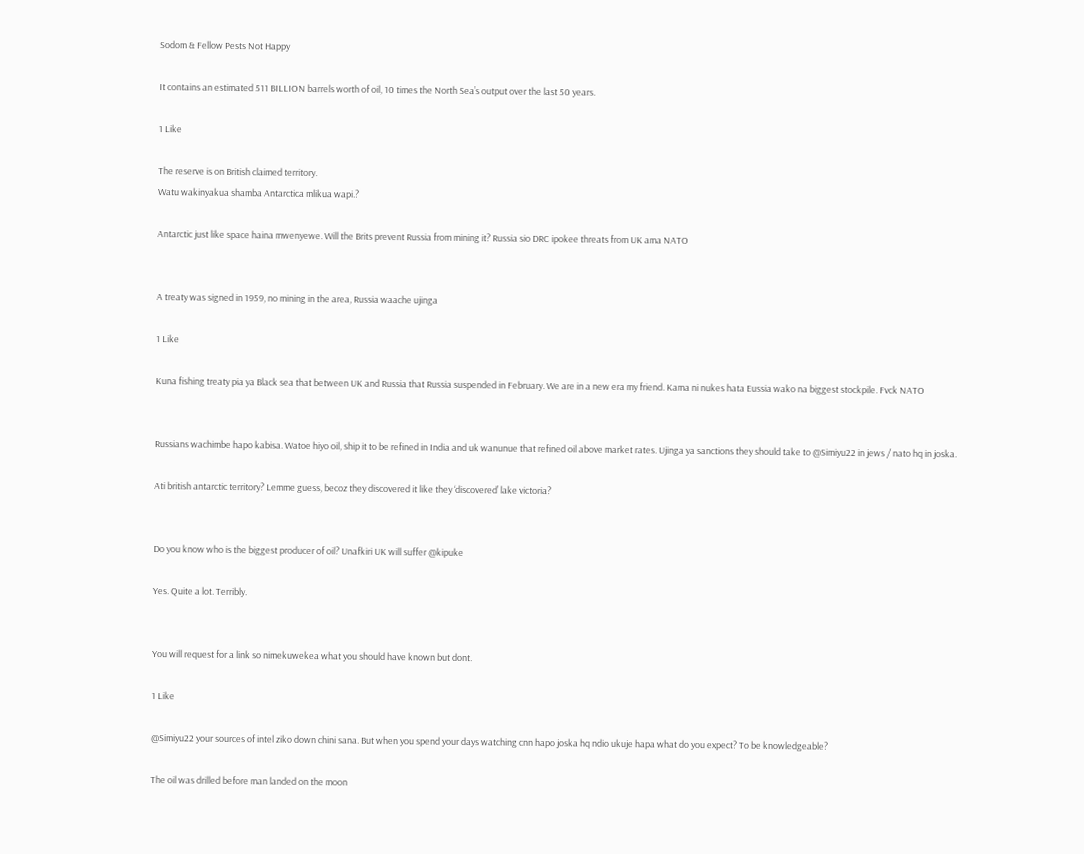Sodom & Fellow Pests Not Happy

It contains an estimated 511 BILLION barrels worth of oil, 10 times the North Sea’s output over the last 50 years.

1 Like

The reserve is on British claimed territory.
Watu wakinyakua shamba Antarctica mlikua wapi.?

Antarctic just like space haina mwenyewe. Will the Brits prevent Russia from mining it? Russia sio DRC ipokee threats from UK ama NATO


A treaty was signed in 1959, no mining in the area, Russia waache ujinga

1 Like

Kuna fishing treaty pia ya Black sea that between UK and Russia that Russia suspended in February. We are in a new era my friend. Kama ni nukes hata Eussia wako na biggest stockpile. Fvck NATO


Russians wachimbe hapo kabisa. Watoe hiyo oil, ship it to be refined in India and uk wanunue that refined oil above market rates. Ujinga ya sanctions they should take to @Simiyu22 in jews / nato hq in joska.

Ati british antarctic territory? Lemme guess, becoz they discovered it like they ‘discovered’ lake victoria?


Do you know who is the biggest producer of oil? Unafkiri UK will suffer @kipuke

Yes. Quite a lot. Terribly.


You will request for a link so nimekuwekea what you should have known but dont.

1 Like

@Simiyu22 your sources of intel ziko down chini sana. But when you spend your days watching cnn hapo joska hq ndio ukuje hapa what do you expect? To be knowledgeable?

The oil was drilled before man landed on the moon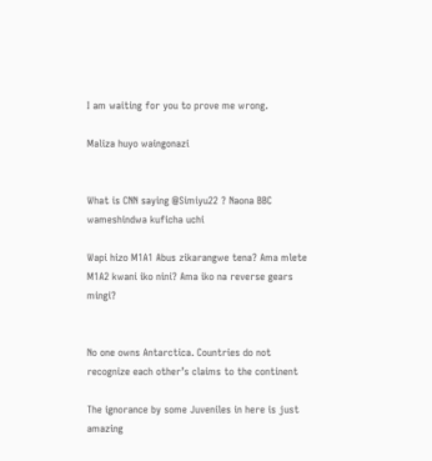I am waiting for you to prove me wrong.

Maliza huyo waingonazi


What is CNN saying @Simiyu22 ? Naona BBC wameshindwa kuficha uchi

Wapi hizo M1A1 Abus zikarangwe tena? Ama mlete M1A2 kwani iko nini? Ama iko na reverse gears mingi?


No one owns Antarctica. Countries do not recognize each other’s claims to the continent

The ignorance by some Juveniles in here is just amazing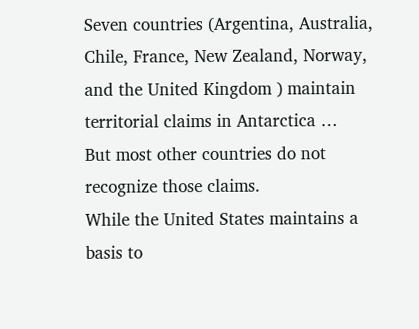Seven countries (Argentina, Australia, Chile, France, New Zealand, Norway, and the United Kingdom ) maintain territorial claims in Antarctica …
But most other countries do not recognize those claims.
While the United States maintains a basis to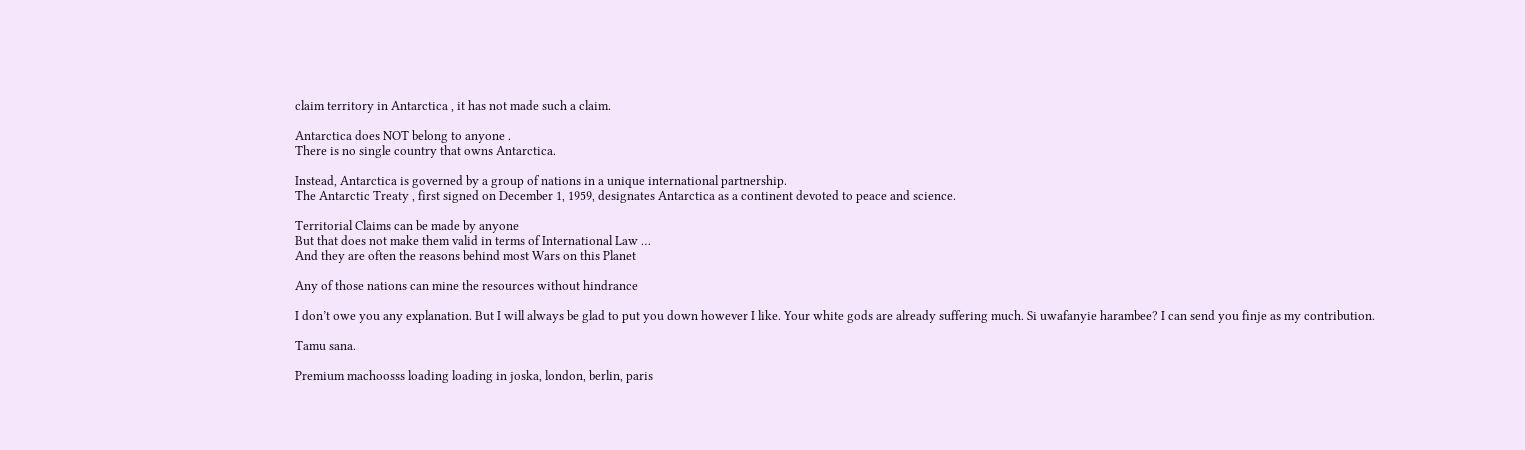claim territory in Antarctica , it has not made such a claim.

Antarctica does NOT belong to anyone .
There is no single country that owns Antarctica.

Instead, Antarctica is governed by a group of nations in a unique international partnership.
The Antarctic Treaty , first signed on December 1, 1959, designates Antarctica as a continent devoted to peace and science.

Territorial Claims can be made by anyone
But that does not make them valid in terms of International Law …
And they are often the reasons behind most Wars on this Planet

Any of those nations can mine the resources without hindrance

I don’t owe you any explanation. But I will always be glad to put you down however I like. Your white gods are already suffering much. Si uwafanyie harambee? I can send you finje as my contribution.

Tamu sana.

Premium machoosss loading loading in joska, london, berlin, paris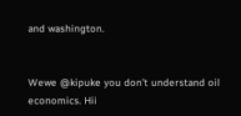and washington.


Wewe @kipuke you don’t understand oil economics. Hii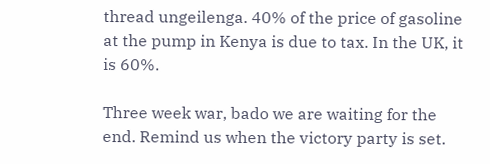thread ungeilenga. 40% of the price of gasoline at the pump in Kenya is due to tax. In the UK, it is 60%.

Three week war, bado we are waiting for the end. Remind us when the victory party is set.